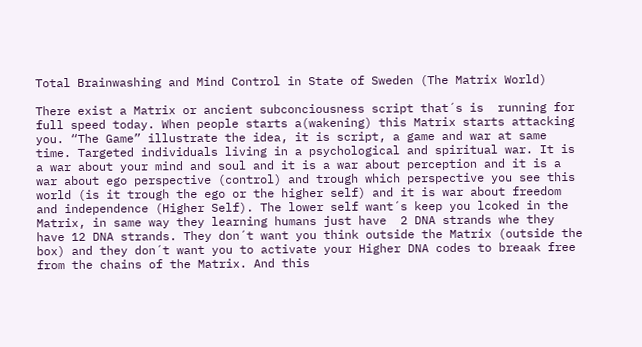Total Brainwashing and Mind Control in State of Sweden (The Matrix World)

There exist a Matrix or ancient subconciousness script that´s is  running for full speed today. When people starts a(wakening) this Matrix starts attacking you. “The Game” illustrate the idea, it is script, a game and war at same time. Targeted individuals living in a psychological and spiritual war. It is a war about your mind and soul and it is a war about perception and it is a war about ego perspective (control) and trough which perspective you see this world (is it trough the ego or the higher self) and it is war about freedom and independence (Higher Self). The lower self want´s keep you lcoked in the Matrix, in same way they learning humans just have  2 DNA strands whe they have 12 DNA strands. They don´t want you think outside the Matrix (outside the box) and they don´t want you to activate your Higher DNA codes to breaak free from the chains of the Matrix. And this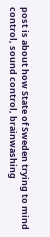post is about how State of Sweden trying to mind control, sound control, brainwashing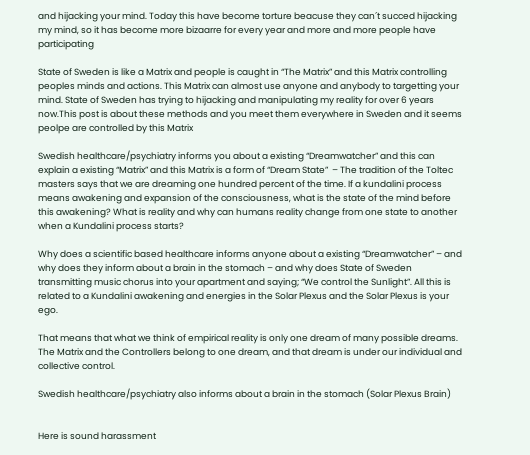and hijacking your mind. Today this have become torture beacuse they can´t succed hijacking my mind, so it has become more bizaarre for every year and more and more people have participating

State of Sweden is like a Matrix and people is caught in “The Matrix” and this Matrix controlling peoples minds and actions. This Matrix can almost use anyone and anybody to targetting your mind. State of Sweden has trying to hijacking and manipulating my reality for over 6 years now.This post is about these methods and you meet them everywhere in Sweden and it seems peolpe are controlled by this Matrix

Swedish healthcare/psychiatry informs you about a existing “Dreamwatcher” and this can explain a existing “Matrix” and this Matrix is a form of “Dream State”  – The tradition of the Toltec masters says that we are dreaming one hundred percent of the time. If a kundalini process means awakening and expansion of the consciousness, what is the state of the mind before this awakening? What is reality and why can humans reality change from one state to another when a Kundalini process starts?

Why does a scientific based healthcare informs anyone about a existing “Dreamwatcher” – and why does they inform about a brain in the stomach – and why does State of Sweden transmitting music chorus into your apartment and saying; “We control the Sunlight”. All this is related to a Kundalini awakening and energies in the Solar Plexus and the Solar Plexus is your ego.

That means that what we think of empirical reality is only one dream of many possible dreams. The Matrix and the Controllers belong to one dream, and that dream is under our individual and collective control.

Swedish healthcare/psychiatry also informs about a brain in the stomach (Solar Plexus Brain)


Here is sound harassment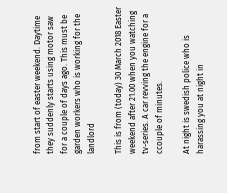from start of easter weekend. Daytime they suddenly starts using motor saw for a couple of days ago. This must be garden workers who is working for the landlord

This is from (today) 30 March 2018 Easter weekend after 21.00 when you watching tv-series. A car revving the engine for a ccouple of minutes.

At night is swedish police who is harassing you at night in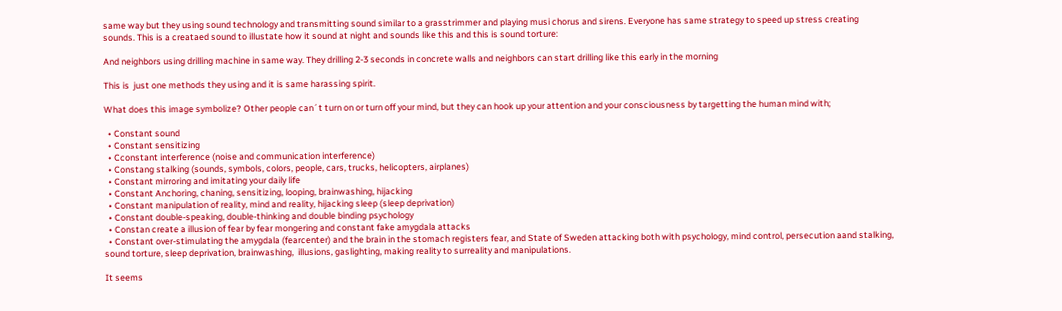same way but they using sound technology and transmitting sound similar to a grasstrimmer and playing musi chorus and sirens. Everyone has same strategy to speed up stress creating sounds. This is a creataed sound to illustate how it sound at night and sounds like this and this is sound torture:

And neighbors using drilling machine in same way. They drilling 2-3 seconds in concrete walls and neighbors can start drilling like this early in the morning

This is  just one methods they using and it is same harassing spirit.

What does this image symbolize? Other people can´t turn on or turn off your mind, but they can hook up your attention and your consciousness by targetting the human mind with;

  • Constant sound
  • Constant sensitizing
  • Cconstant interference (noise and communication interference)
  • Constang stalking (sounds, symbols, colors, people, cars, trucks, helicopters, airplanes)
  • Constant mirroring and imitating your daily life
  • Constant Anchoring, chaning, sensitizing, looping, brainwashing, hijacking
  • Constant manipulation of reality, mind and reality, hijacking sleep (sleep deprivation)
  • Constant double-speaking, double-thinking and double binding psychology
  • Constan create a illusion of fear by fear mongering and constant fake amygdala attacks
  • Constant over-stimulating the amygdala (fearcenter) and the brain in the stomach registers fear, and State of Sweden attacking both with psychology, mind control, persecution aand stalking, sound torture, sleep deprivation, brainwashing,  illusions, gaslighting, making reality to surreality and manipulations.

It seems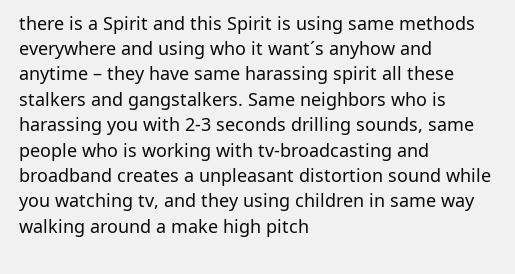there is a Spirit and this Spirit is using same methods everywhere and using who it want´s anyhow and anytime – they have same harassing spirit all these stalkers and gangstalkers. Same neighbors who is harassing you with 2-3 seconds drilling sounds, same people who is working with tv-broadcasting and broadband creates a unpleasant distortion sound while you watching tv, and they using children in same way walking around a make high pitch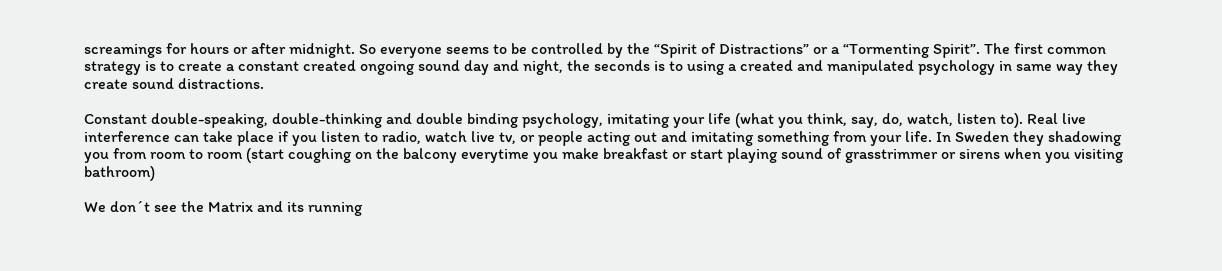screamings for hours or after midnight. So everyone seems to be controlled by the “Spirit of Distractions” or a “Tormenting Spirit”. The first common strategy is to create a constant created ongoing sound day and night, the seconds is to using a created and manipulated psychology in same way they create sound distractions.

Constant double-speaking, double-thinking and double binding psychology, imitating your life (what you think, say, do, watch, listen to). Real live interference can take place if you listen to radio, watch live tv, or people acting out and imitating something from your life. In Sweden they shadowing you from room to room (start coughing on the balcony everytime you make breakfast or start playing sound of grasstrimmer or sirens when you visiting bathroom)

We don´t see the Matrix and its running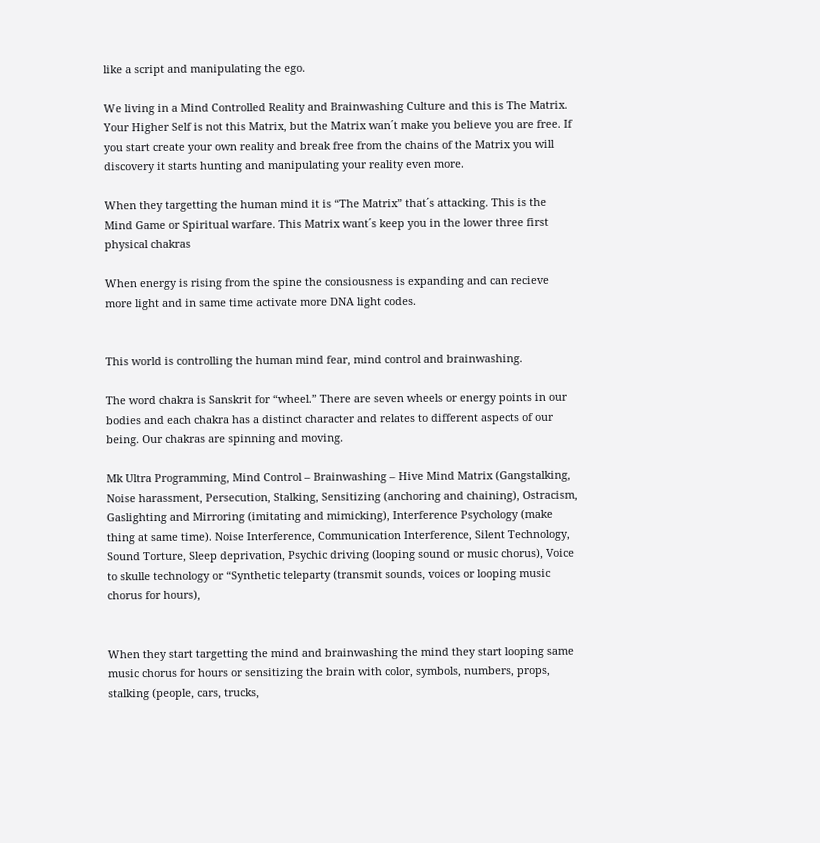like a script and manipulating the ego.

We living in a Mind Controlled Reality and Brainwashing Culture and this is The Matrix. Your Higher Self is not this Matrix, but the Matrix wan´t make you believe you are free. If you start create your own reality and break free from the chains of the Matrix you will discovery it starts hunting and manipulating your reality even more.

When they targetting the human mind it is “The Matrix” that´s attacking. This is the Mind Game or Spiritual warfare. This Matrix want´s keep you in the lower three first physical chakras

When energy is rising from the spine the consiousness is expanding and can recieve more light and in same time activate more DNA light codes.


This world is controlling the human mind fear, mind control and brainwashing.

The word chakra is Sanskrit for “wheel.” There are seven wheels or energy points in our bodies and each chakra has a distinct character and relates to different aspects of our being. Our chakras are spinning and moving.

Mk Ultra Programming, Mind Control – Brainwashing – Hive Mind Matrix (Gangstalking, Noise harassment, Persecution, Stalking, Sensitizing (anchoring and chaining), Ostracism, Gaslighting and Mirroring (imitating and mimicking), Interference Psychology (make thing at same time). Noise Interference, Communication Interference, Silent Technology, Sound Torture, Sleep deprivation, Psychic driving (looping sound or music chorus), Voice to skulle technology or “Synthetic teleparty (transmit sounds, voices or looping music chorus for hours),


When they start targetting the mind and brainwashing the mind they start looping same music chorus for hours or sensitizing the brain with color, symbols, numbers, props, stalking (people, cars, trucks,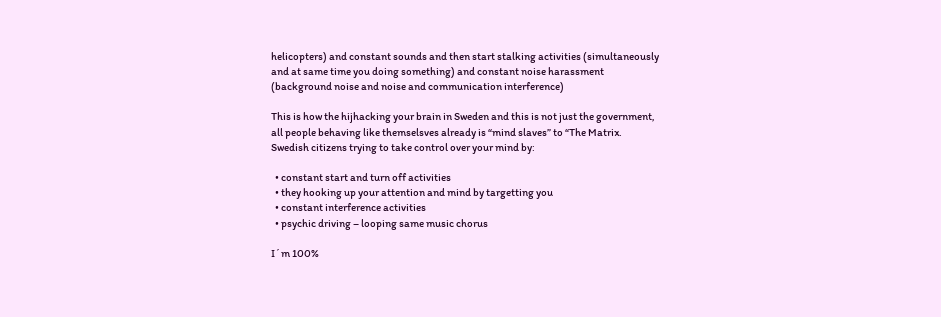helicopters) and constant sounds and then start stalking activities (simultaneously and at same time you doing something) and constant noise harassment (background noise and noise and communication interference)

This is how the hijhacking your brain in Sweden and this is not just the government, all people behaving like themselsves already is “mind slaves” to “The Matrix. Swedish citizens trying to take control over your mind by:

  • constant start and turn off activities
  • they hooking up your attention and mind by targetting you
  • constant interference activities
  • psychic driving – looping same music chorus

I´m 100%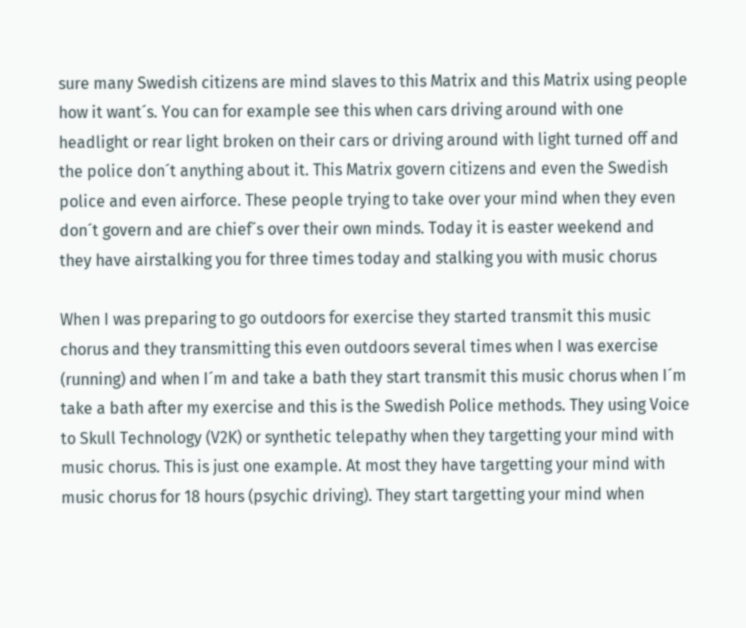sure many Swedish citizens are mind slaves to this Matrix and this Matrix using people how it want´s. You can for example see this when cars driving around with one headlight or rear light broken on their cars or driving around with light turned off and  the police don´t anything about it. This Matrix govern citizens and even the Swedish police and even airforce. These people trying to take over your mind when they even don´t govern and are chief´s over their own minds. Today it is easter weekend and they have airstalking you for three times today and stalking you with music chorus

When I was preparing to go outdoors for exercise they started transmit this music chorus and they transmitting this even outdoors several times when I was exercise (running) and when I´m and take a bath they start transmit this music chorus when I´m take a bath after my exercise and this is the Swedish Police methods. They using Voice to Skull Technology (V2K) or synthetic telepathy when they targetting your mind with music chorus. This is just one example. At most they have targetting your mind with music chorus for 18 hours (psychic driving). They start targetting your mind when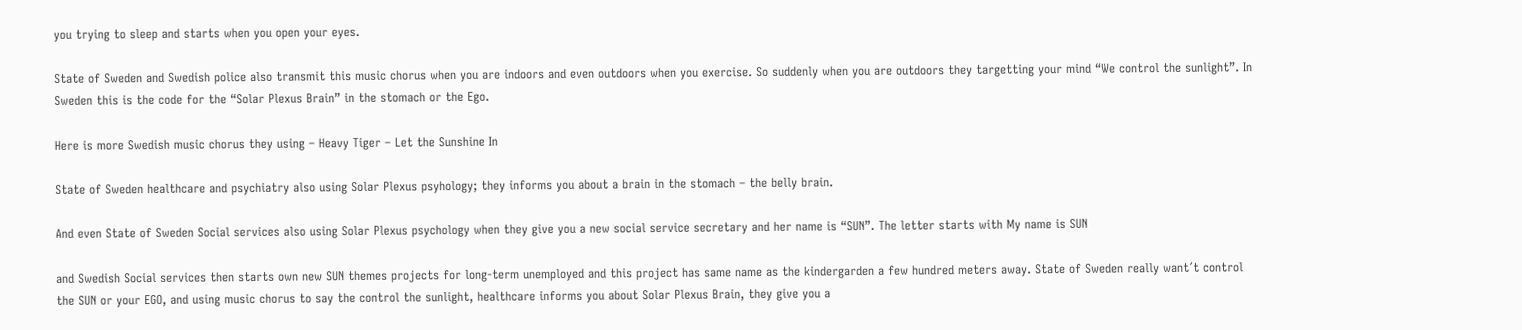you trying to sleep and starts when you open your eyes.

State of Sweden and Swedish police also transmit this music chorus when you are indoors and even outdoors when you exercise. So suddenly when you are outdoors they targetting your mind “We control the sunlight”. In Sweden this is the code for the “Solar Plexus Brain” in the stomach or the Ego.

Here is more Swedish music chorus they using – Heavy Tiger – Let the Sunshine In

State of Sweden healthcare and psychiatry also using Solar Plexus psyhology; they informs you about a brain in the stomach – the belly brain.

And even State of Sweden Social services also using Solar Plexus psychology when they give you a new social service secretary and her name is “SUN”. The letter starts with My name is SUN

and Swedish Social services then starts own new SUN themes projects for long-term unemployed and this project has same name as the kindergarden a few hundred meters away. State of Sweden really want´t control the SUN or your EGO, and using music chorus to say the control the sunlight, healthcare informs you about Solar Plexus Brain, they give you a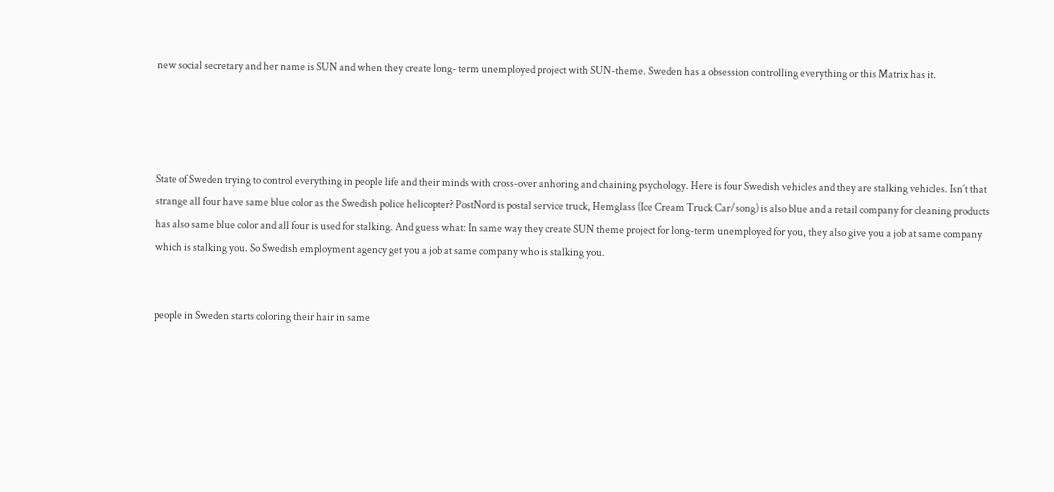new social secretary and her name is SUN and when they create long- term unemployed project with SUN-theme. Sweden has a obsession controlling everything or this Matrix has it.




State of Sweden trying to control everything in people life and their minds with cross-over anhoring and chaining psychology. Here is four Swedish vehicles and they are stalking vehicles. Isn´t that strange all four have same blue color as the Swedish police helicopter? PostNord is postal service truck, Hemglass (Ice Cream Truck Car/song) is also blue and a retail company for cleaning products has also same blue color and all four is used for stalking. And guess what: In same way they create SUN theme project for long-term unemployed for you, they also give you a job at same company which is stalking you. So Swedish employment agency get you a job at same company who is stalking you.


people in Sweden starts coloring their hair in same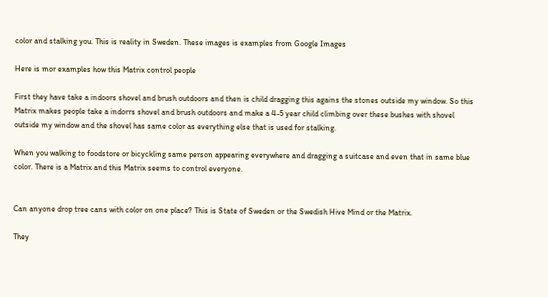color and stalking you. This is reality in Sweden. These images is examples from Google Images

Here is mor examples how this Matrix control people

First they have take a indoors shovel and brush outdoors and then is child dragging this agains the stones outside my window. So this Matrix makes people take a indorrs shovel and brush outdoors and make a 4-5 year child climbing over these bushes with shovel outside my window and the shovel has same color as everything else that is used for stalking.

When you walking to foodstore or bicyckling same person appearing everywhere and dragging a suitcase and even that in same blue color. There is a Matrix and this Matrix seems to control everyone.


Can anyone drop tree cans with color on one place? This is State of Sweden or the Swedish Hive Mind or the Matrix.

They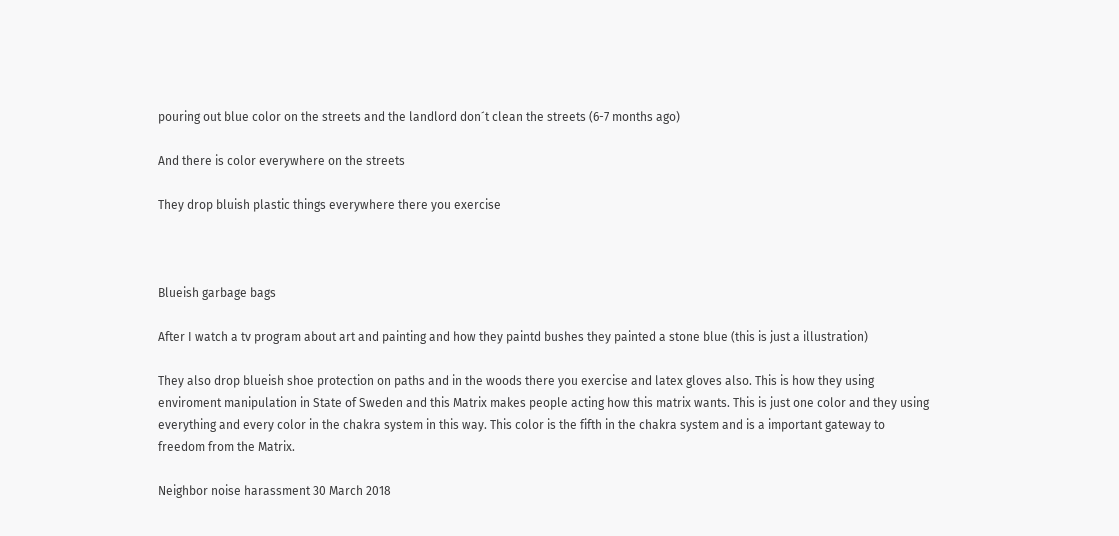pouring out blue color on the streets and the landlord don´t clean the streets (6-7 months ago)

And there is color everywhere on the streets

They drop bluish plastic things everywhere there you exercise



Blueish garbage bags

After I watch a tv program about art and painting and how they paintd bushes they painted a stone blue (this is just a illustration)

They also drop blueish shoe protection on paths and in the woods there you exercise and latex gloves also. This is how they using enviroment manipulation in State of Sweden and this Matrix makes people acting how this matrix wants. This is just one color and they using everything and every color in the chakra system in this way. This color is the fifth in the chakra system and is a important gateway to freedom from the Matrix.

Neighbor noise harassment 30 March 2018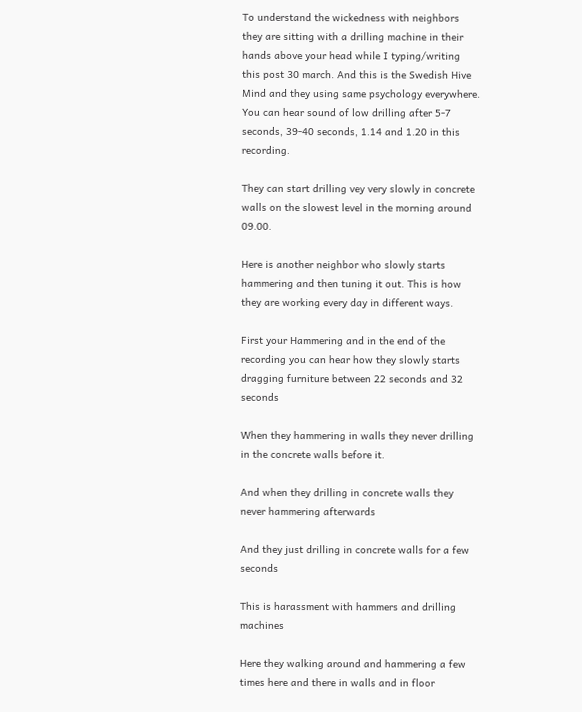To understand the wickedness with neighbors they are sitting with a drilling machine in their hands above your head while I typing/writing this post 30 march. And this is the Swedish Hive Mind and they using same psychology everywhere. You can hear sound of low drilling after 5-7 seconds, 39-40 seconds, 1.14 and 1.20 in this recording.

They can start drilling vey very slowly in concrete walls on the slowest level in the morning around 09.00.

Here is another neighbor who slowly starts hammering and then tuning it out. This is how they are working every day in different ways.

First your Hammering and in the end of the recording you can hear how they slowly starts dragging furniture between 22 seconds and 32 seconds

When they hammering in walls they never drilling in the concrete walls before it.

And when they drilling in concrete walls they never hammering afterwards

And they just drilling in concrete walls for a few seconds

This is harassment with hammers and drilling machines

Here they walking around and hammering a few times here and there in walls and in floor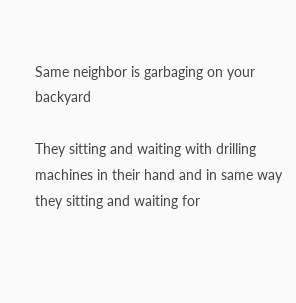Same neighbor is garbaging on your backyard

They sitting and waiting with drilling machines in their hand and in same way they sitting and waiting for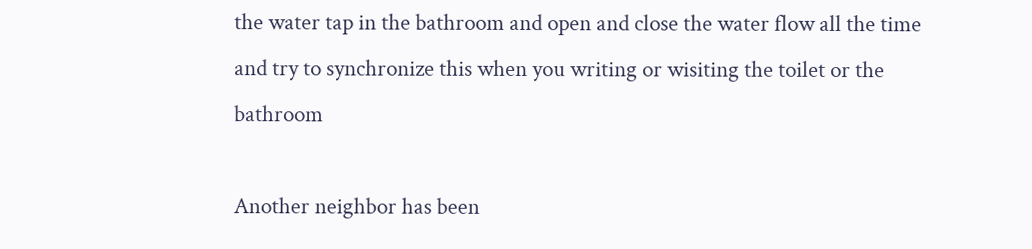the water tap in the bathroom and open and close the water flow all the time and try to synchronize this when you writing or wisiting the toilet or the bathroom

Another neighbor has been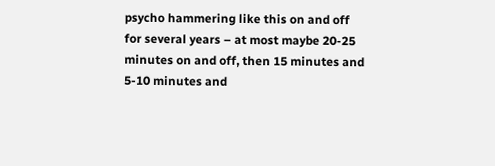psycho hammering like this on and off for several years – at most maybe 20-25 minutes on and off, then 15 minutes and 5-10 minutes and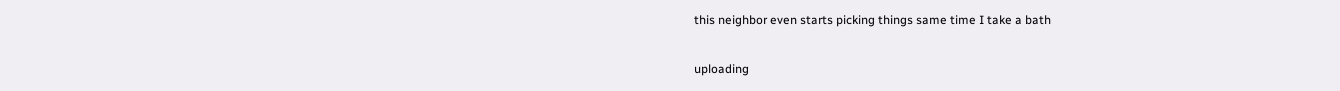this neighbor even starts picking things same time I take a bath

uploading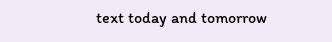text today and tomorrow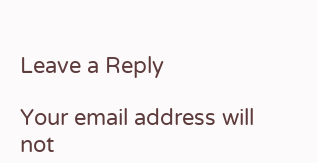Leave a Reply

Your email address will not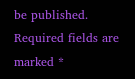be published. Required fields are marked *